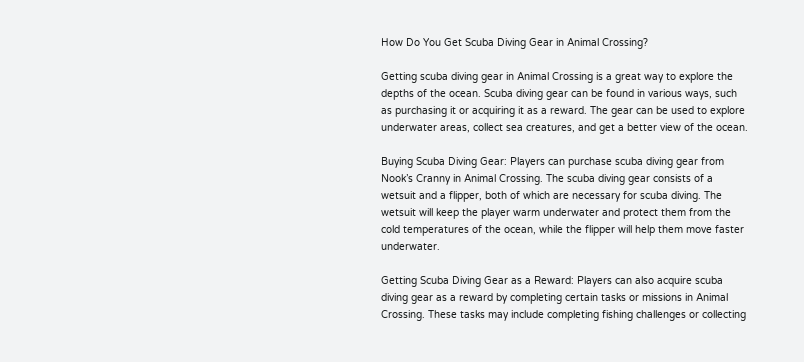How Do You Get Scuba Diving Gear in Animal Crossing?

Getting scuba diving gear in Animal Crossing is a great way to explore the depths of the ocean. Scuba diving gear can be found in various ways, such as purchasing it or acquiring it as a reward. The gear can be used to explore underwater areas, collect sea creatures, and get a better view of the ocean.

Buying Scuba Diving Gear: Players can purchase scuba diving gear from Nook’s Cranny in Animal Crossing. The scuba diving gear consists of a wetsuit and a flipper, both of which are necessary for scuba diving. The wetsuit will keep the player warm underwater and protect them from the cold temperatures of the ocean, while the flipper will help them move faster underwater.

Getting Scuba Diving Gear as a Reward: Players can also acquire scuba diving gear as a reward by completing certain tasks or missions in Animal Crossing. These tasks may include completing fishing challenges or collecting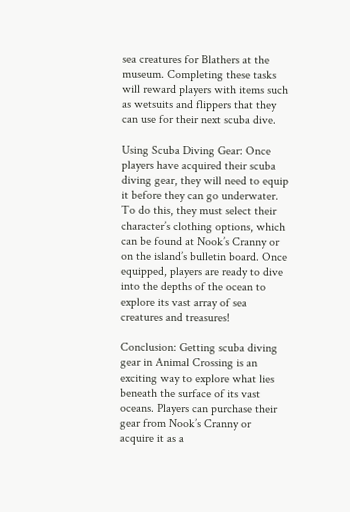sea creatures for Blathers at the museum. Completing these tasks will reward players with items such as wetsuits and flippers that they can use for their next scuba dive.

Using Scuba Diving Gear: Once players have acquired their scuba diving gear, they will need to equip it before they can go underwater. To do this, they must select their character’s clothing options, which can be found at Nook’s Cranny or on the island’s bulletin board. Once equipped, players are ready to dive into the depths of the ocean to explore its vast array of sea creatures and treasures!

Conclusion: Getting scuba diving gear in Animal Crossing is an exciting way to explore what lies beneath the surface of its vast oceans. Players can purchase their gear from Nook’s Cranny or acquire it as a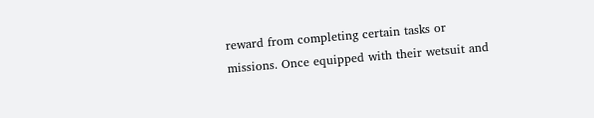reward from completing certain tasks or missions. Once equipped with their wetsuit and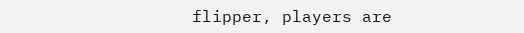flipper, players are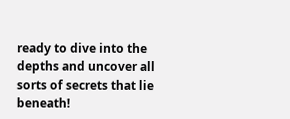ready to dive into the depths and uncover all sorts of secrets that lie beneath!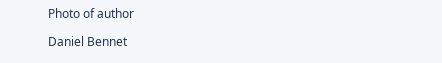Photo of author

Daniel Bennet